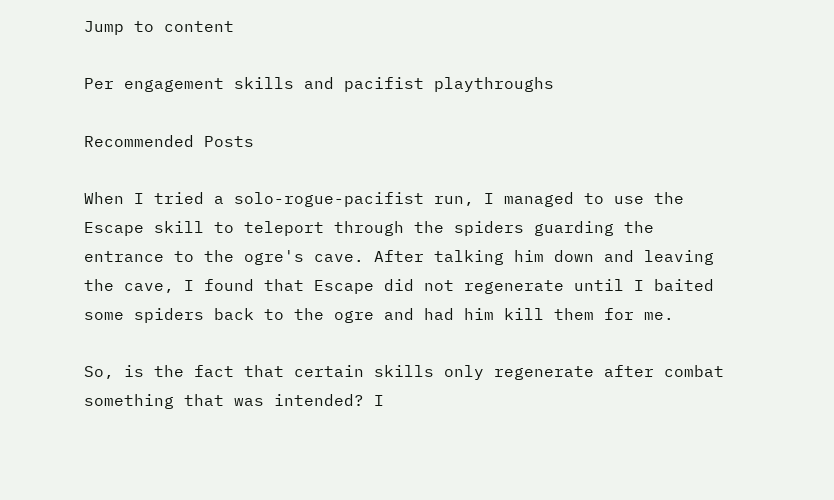Jump to content

Per engagement skills and pacifist playthroughs

Recommended Posts

When I tried a solo-rogue-pacifist run, I managed to use the Escape skill to teleport through the spiders guarding the entrance to the ogre's cave. After talking him down and leaving the cave, I found that Escape did not regenerate until I baited some spiders back to the ogre and had him kill them for me.

So, is the fact that certain skills only regenerate after combat something that was intended? I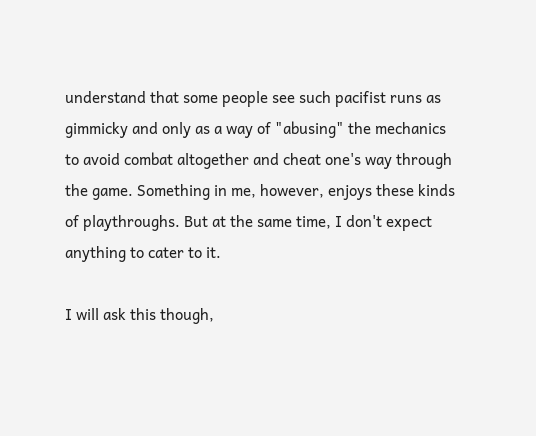understand that some people see such pacifist runs as gimmicky and only as a way of "abusing" the mechanics to avoid combat altogether and cheat one's way through the game. Something in me, however, enjoys these kinds of playthroughs. But at the same time, I don't expect anything to cater to it.

I will ask this though,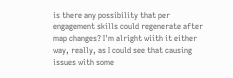is there any possibility that per engagement skills could regenerate after map changes? I'm alright wiith it either way, really, as I could see that causing issues with some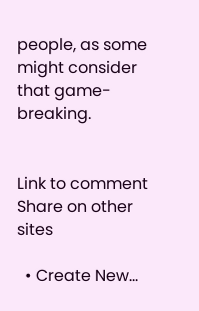people, as some might consider that game-breaking.


Link to comment
Share on other sites

  • Create New...